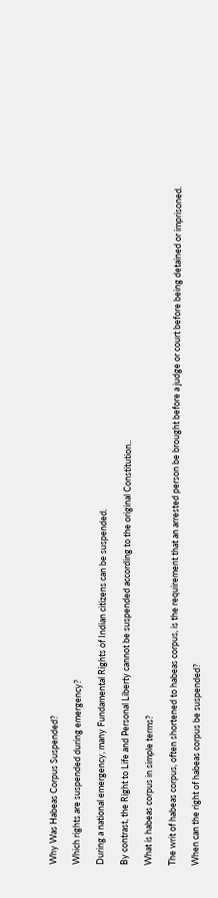Why Was Habeas Corpus Suspended?

Which rights are suspended during emergency?

During a national emergency, many Fundamental Rights of Indian citizens can be suspended.

By contrast, the Right to Life and Personal Liberty cannot be suspended according to the original Constitution..

What is habeas corpus in simple terms?

The writ of habeas corpus, often shortened to habeas corpus, is the requirement that an arrested person be brought before a judge or court before being detained or imprisoned.

When can the right of habeas corpus be suspended?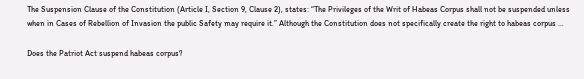The Suspension Clause of the Constitution (Article I, Section 9, Clause 2), states: “The Privileges of the Writ of Habeas Corpus shall not be suspended unless when in Cases of Rebellion of Invasion the public Safety may require it.” Although the Constitution does not specifically create the right to habeas corpus …

Does the Patriot Act suspend habeas corpus?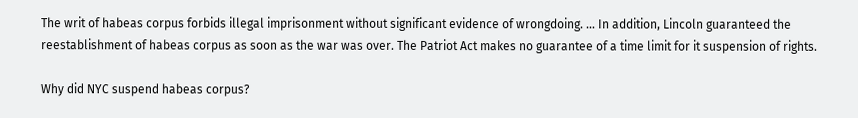The writ of habeas corpus forbids illegal imprisonment without significant evidence of wrongdoing. … In addition, Lincoln guaranteed the reestablishment of habeas corpus as soon as the war was over. The Patriot Act makes no guarantee of a time limit for it suspension of rights.

Why did NYC suspend habeas corpus?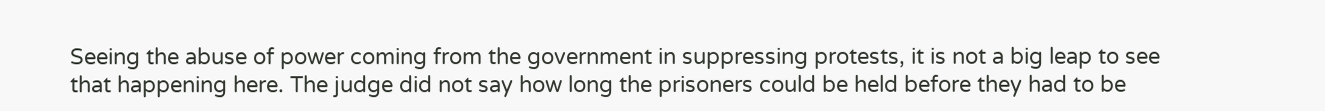Seeing the abuse of power coming from the government in suppressing protests, it is not a big leap to see that happening here. The judge did not say how long the prisoners could be held before they had to be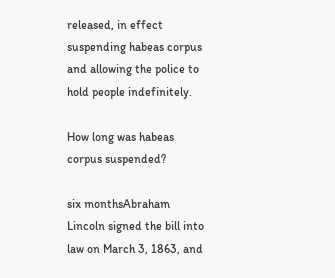released, in effect suspending habeas corpus and allowing the police to hold people indefinitely.

How long was habeas corpus suspended?

six monthsAbraham Lincoln signed the bill into law on March 3, 1863, and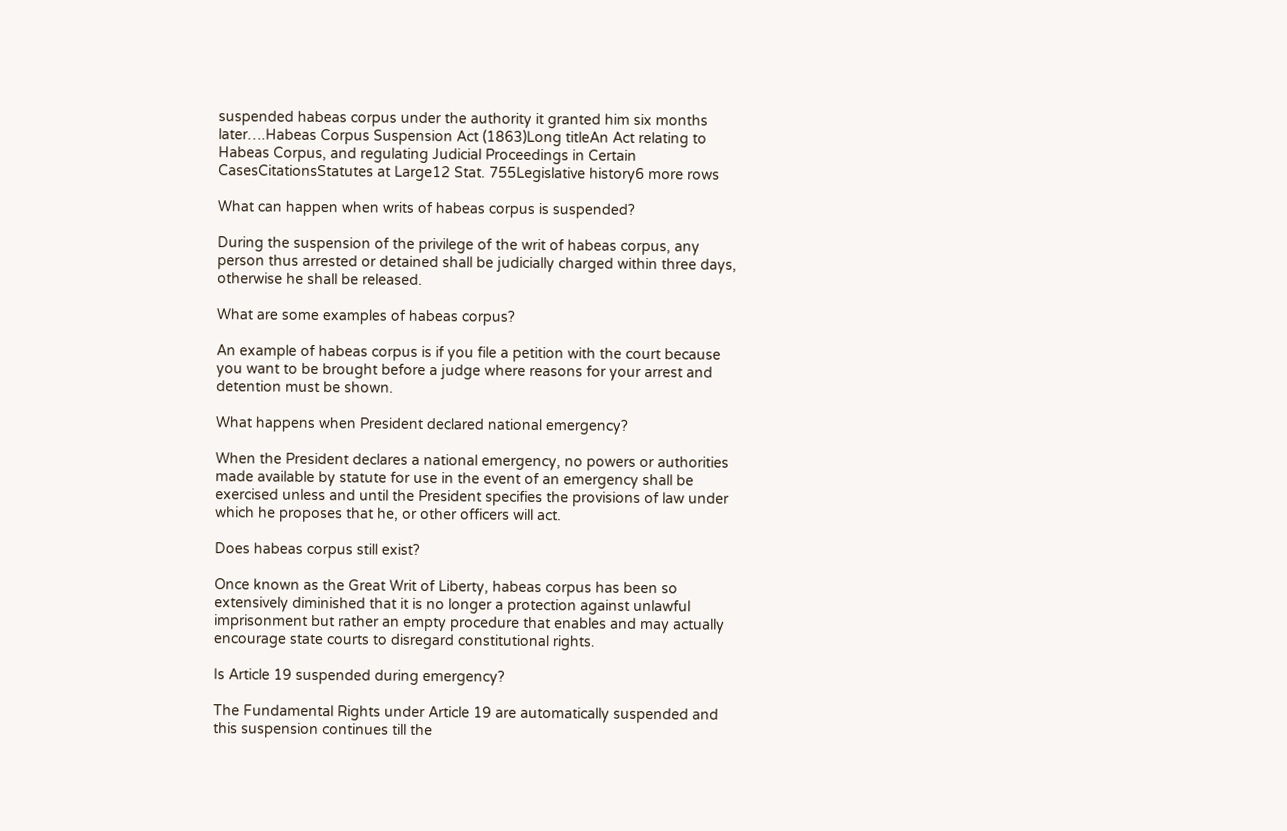suspended habeas corpus under the authority it granted him six months later….Habeas Corpus Suspension Act (1863)Long titleAn Act relating to Habeas Corpus, and regulating Judicial Proceedings in Certain CasesCitationsStatutes at Large12 Stat. 755Legislative history6 more rows

What can happen when writs of habeas corpus is suspended?

During the suspension of the privilege of the writ of habeas corpus, any person thus arrested or detained shall be judicially charged within three days, otherwise he shall be released.

What are some examples of habeas corpus?

An example of habeas corpus is if you file a petition with the court because you want to be brought before a judge where reasons for your arrest and detention must be shown.

What happens when President declared national emergency?

When the President declares a national emergency, no powers or authorities made available by statute for use in the event of an emergency shall be exercised unless and until the President specifies the provisions of law under which he proposes that he, or other officers will act.

Does habeas corpus still exist?

Once known as the Great Writ of Liberty, habeas corpus has been so extensively diminished that it is no longer a protection against unlawful imprisonment but rather an empty procedure that enables and may actually encourage state courts to disregard constitutional rights.

Is Article 19 suspended during emergency?

The Fundamental Rights under Article 19 are automatically suspended and this suspension continues till the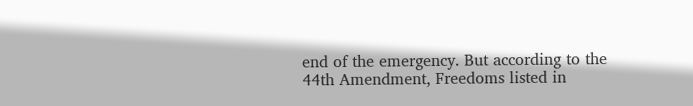end of the emergency. But according to the 44th Amendment, Freedoms listed in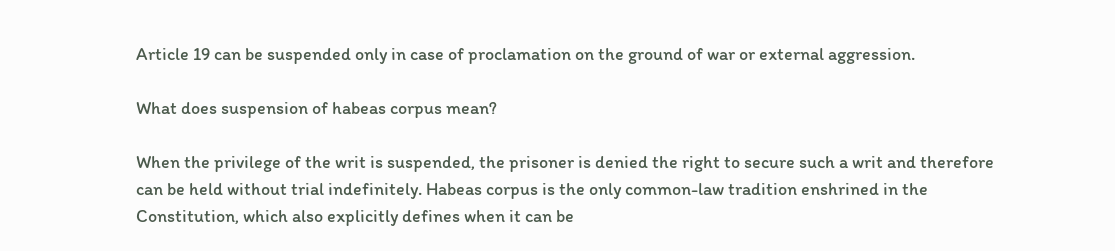Article 19 can be suspended only in case of proclamation on the ground of war or external aggression.

What does suspension of habeas corpus mean?

When the privilege of the writ is suspended, the prisoner is denied the right to secure such a writ and therefore can be held without trial indefinitely. Habeas corpus is the only common-law tradition enshrined in the Constitution, which also explicitly defines when it can be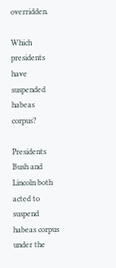overridden.

Which presidents have suspended habeas corpus?

Presidents Bush and Lincoln both acted to suspend habeas corpus under the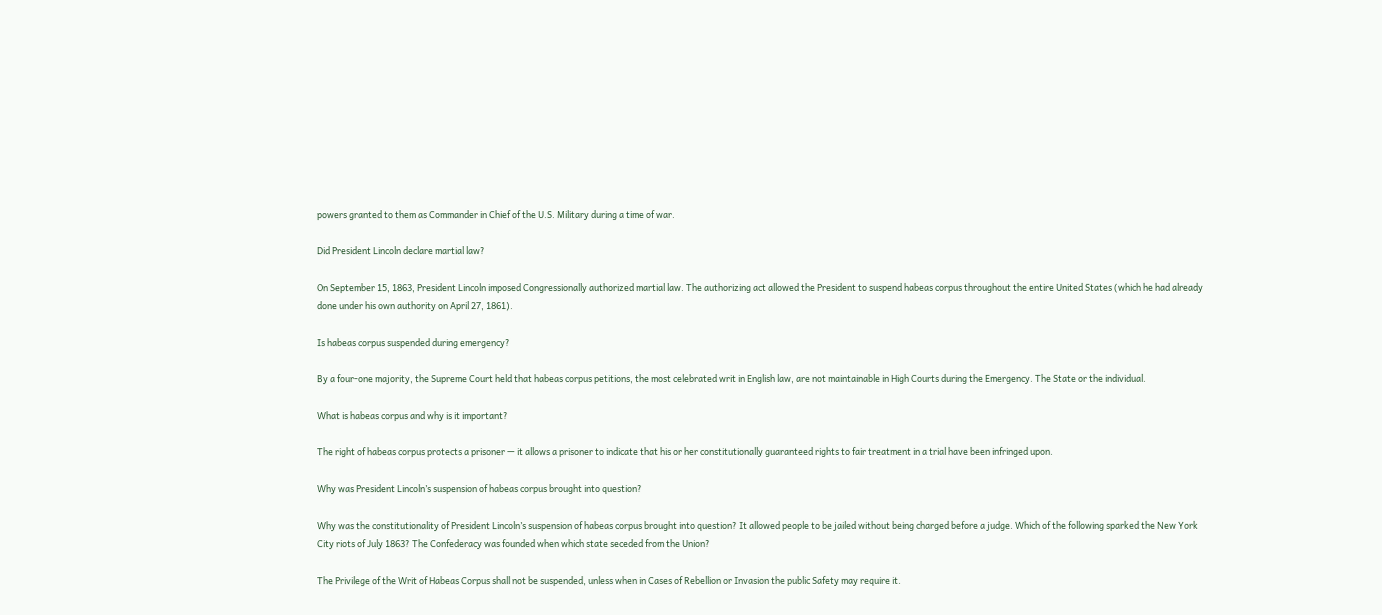powers granted to them as Commander in Chief of the U.S. Military during a time of war.

Did President Lincoln declare martial law?

On September 15, 1863, President Lincoln imposed Congressionally authorized martial law. The authorizing act allowed the President to suspend habeas corpus throughout the entire United States (which he had already done under his own authority on April 27, 1861).

Is habeas corpus suspended during emergency?

By a four-one majority, the Supreme Court held that habeas corpus petitions, the most celebrated writ in English law, are not maintainable in High Courts during the Emergency. The State or the individual.

What is habeas corpus and why is it important?

The right of habeas corpus protects a prisoner — it allows a prisoner to indicate that his or her constitutionally guaranteed rights to fair treatment in a trial have been infringed upon.

Why was President Lincoln’s suspension of habeas corpus brought into question?

Why was the constitutionality of President Lincoln’s suspension of habeas corpus brought into question? It allowed people to be jailed without being charged before a judge. Which of the following sparked the New York City riots of July 1863? The Confederacy was founded when which state seceded from the Union?

The Privilege of the Writ of Habeas Corpus shall not be suspended, unless when in Cases of Rebellion or Invasion the public Safety may require it.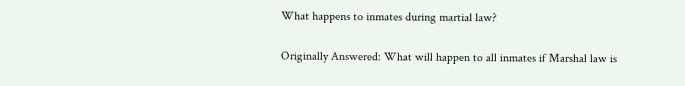What happens to inmates during martial law?

Originally Answered: What will happen to all inmates if Marshal law is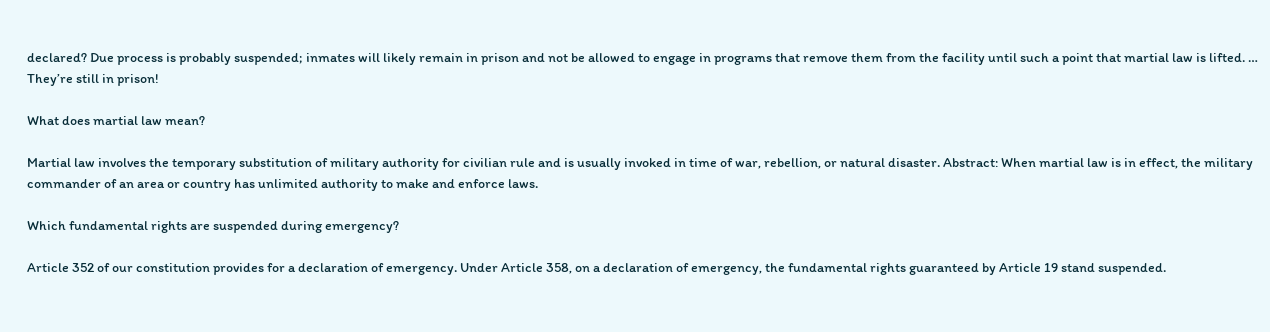declared? Due process is probably suspended; inmates will likely remain in prison and not be allowed to engage in programs that remove them from the facility until such a point that martial law is lifted. … They’re still in prison!

What does martial law mean?

Martial law involves the temporary substitution of military authority for civilian rule and is usually invoked in time of war, rebellion, or natural disaster. Abstract: When martial law is in effect, the military commander of an area or country has unlimited authority to make and enforce laws.

Which fundamental rights are suspended during emergency?

Article 352 of our constitution provides for a declaration of emergency. Under Article 358, on a declaration of emergency, the fundamental rights guaranteed by Article 19 stand suspended.